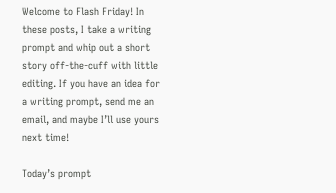Welcome to Flash Friday! In these posts, I take a writing prompt and whip out a short story off-the-cuff with little editing. If you have an idea for a writing prompt, send me an email, and maybe I’ll use yours next time!

Today’s prompt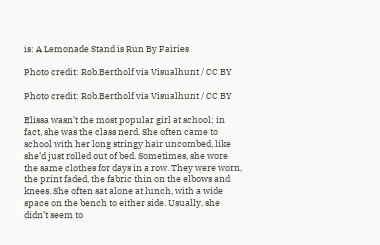is: A Lemonade Stand is Run By Fairies

Photo credit: Rob.Bertholf via Visualhunt / CC BY

Photo credit: Rob.Bertholf via Visualhunt / CC BY

Elissa wasn’t the most popular girl at school; in fact, she was the class nerd. She often came to school with her long stringy hair uncombed, like she’d just rolled out of bed. Sometimes, she wore the same clothes for days in a row. They were worn, the print faded, the fabric thin on the elbows and knees. She often sat alone at lunch, with a wide space on the bench to either side. Usually, she didn’t seem to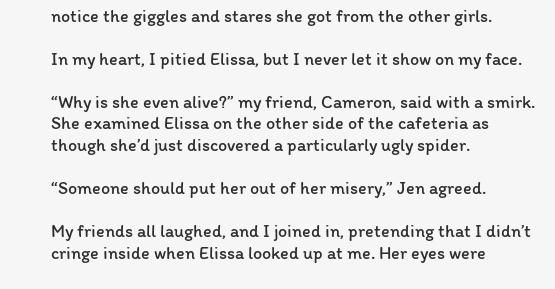notice the giggles and stares she got from the other girls.

In my heart, I pitied Elissa, but I never let it show on my face.

“Why is she even alive?” my friend, Cameron, said with a smirk. She examined Elissa on the other side of the cafeteria as though she’d just discovered a particularly ugly spider.

“Someone should put her out of her misery,” Jen agreed.

My friends all laughed, and I joined in, pretending that I didn’t cringe inside when Elissa looked up at me. Her eyes were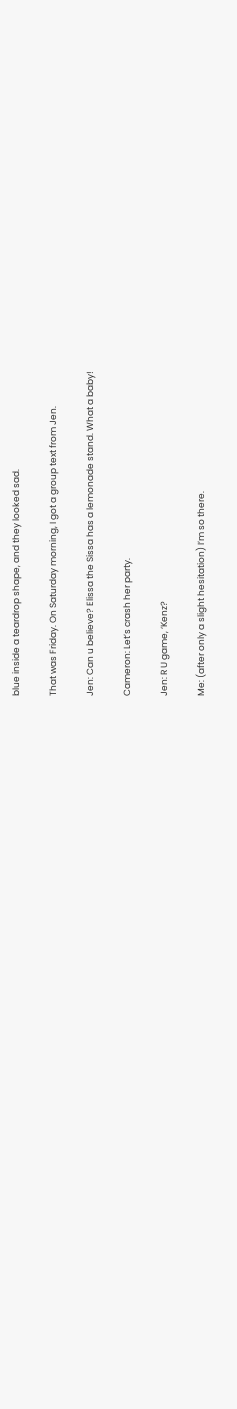blue inside a teardrop shape, and they looked sad.

That was Friday. On Saturday morning, I got a group text from Jen.

Jen: Can u believe? Elissa the Sissa has a lemonade stand. What a baby!

Cameron: Let’s crash her party.

Jen: R U game, ‘Kenz?

Me: (after only a slight hesitation) I’m so there.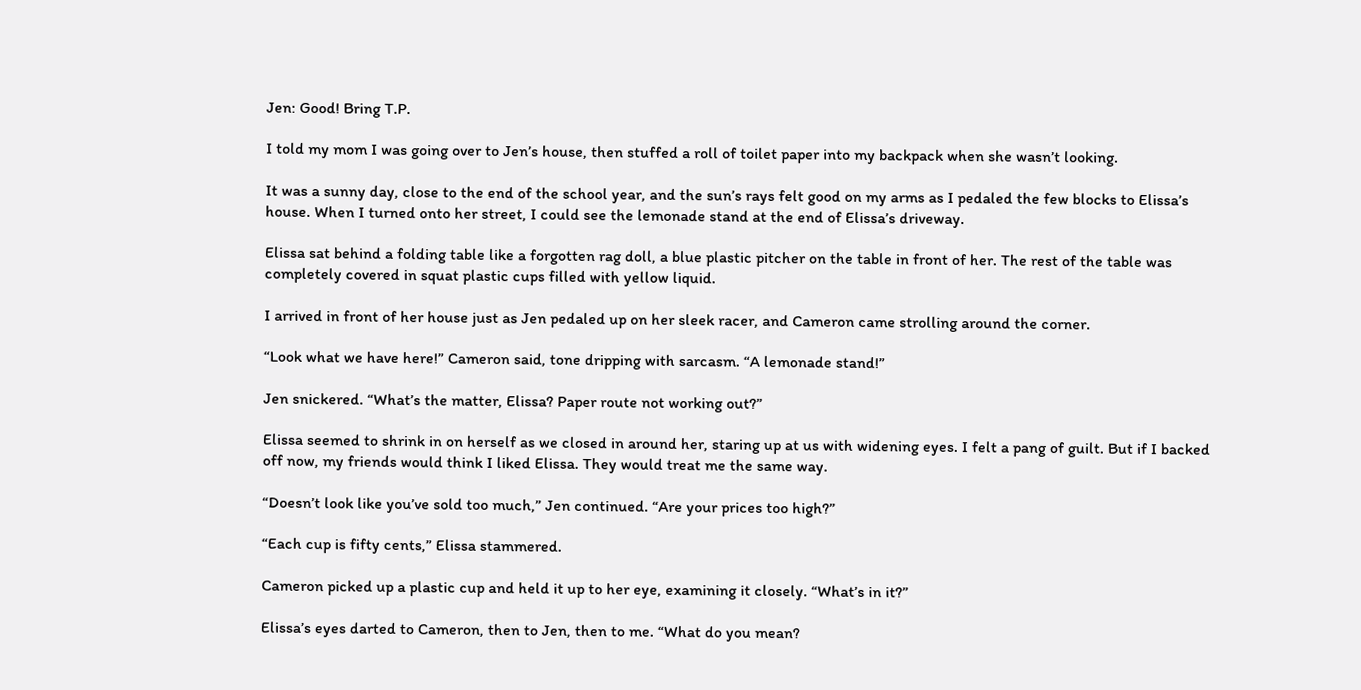Jen: Good! Bring T.P.

I told my mom I was going over to Jen’s house, then stuffed a roll of toilet paper into my backpack when she wasn’t looking.

It was a sunny day, close to the end of the school year, and the sun’s rays felt good on my arms as I pedaled the few blocks to Elissa’s house. When I turned onto her street, I could see the lemonade stand at the end of Elissa’s driveway.

Elissa sat behind a folding table like a forgotten rag doll, a blue plastic pitcher on the table in front of her. The rest of the table was completely covered in squat plastic cups filled with yellow liquid.

I arrived in front of her house just as Jen pedaled up on her sleek racer, and Cameron came strolling around the corner.

“Look what we have here!” Cameron said, tone dripping with sarcasm. “A lemonade stand!”

Jen snickered. “What’s the matter, Elissa? Paper route not working out?”

Elissa seemed to shrink in on herself as we closed in around her, staring up at us with widening eyes. I felt a pang of guilt. But if I backed off now, my friends would think I liked Elissa. They would treat me the same way.

“Doesn’t look like you’ve sold too much,” Jen continued. “Are your prices too high?”

“Each cup is fifty cents,” Elissa stammered.

Cameron picked up a plastic cup and held it up to her eye, examining it closely. “What’s in it?”

Elissa’s eyes darted to Cameron, then to Jen, then to me. “What do you mean?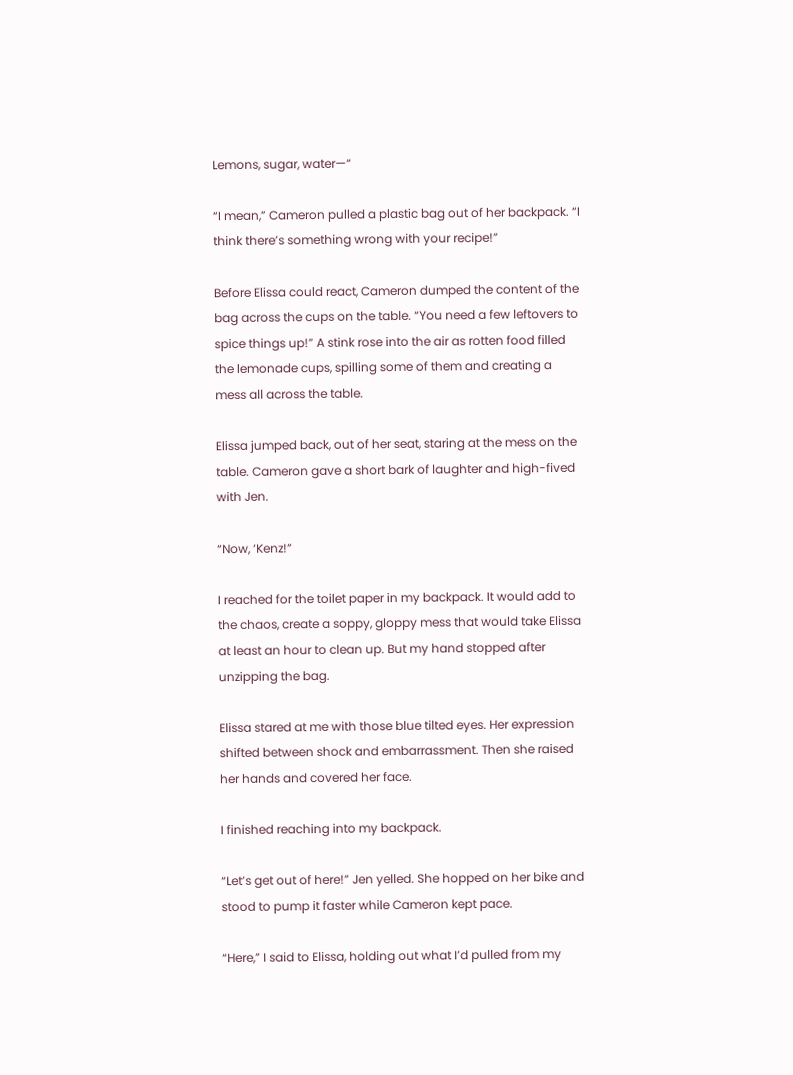Lemons, sugar, water—“

“I mean,” Cameron pulled a plastic bag out of her backpack. “I think there’s something wrong with your recipe!”

Before Elissa could react, Cameron dumped the content of the bag across the cups on the table. “You need a few leftovers to spice things up!” A stink rose into the air as rotten food filled the lemonade cups, spilling some of them and creating a mess all across the table.

Elissa jumped back, out of her seat, staring at the mess on the table. Cameron gave a short bark of laughter and high-fived with Jen.

“Now, ‘Kenz!”

I reached for the toilet paper in my backpack. It would add to the chaos, create a soppy, gloppy mess that would take Elissa at least an hour to clean up. But my hand stopped after unzipping the bag.

Elissa stared at me with those blue tilted eyes. Her expression shifted between shock and embarrassment. Then she raised her hands and covered her face.

I finished reaching into my backpack.

“Let’s get out of here!” Jen yelled. She hopped on her bike and stood to pump it faster while Cameron kept pace.

“Here,” I said to Elissa, holding out what I’d pulled from my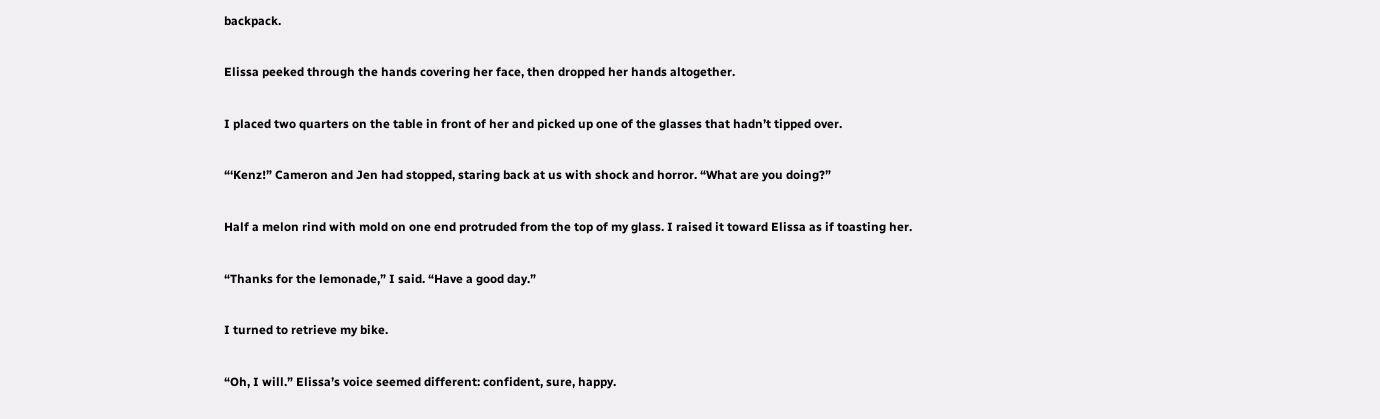backpack.

Elissa peeked through the hands covering her face, then dropped her hands altogether.

I placed two quarters on the table in front of her and picked up one of the glasses that hadn’t tipped over.

“‘Kenz!” Cameron and Jen had stopped, staring back at us with shock and horror. “What are you doing?”

Half a melon rind with mold on one end protruded from the top of my glass. I raised it toward Elissa as if toasting her.

“Thanks for the lemonade,” I said. “Have a good day.”

I turned to retrieve my bike.

“Oh, I will.” Elissa’s voice seemed different: confident, sure, happy.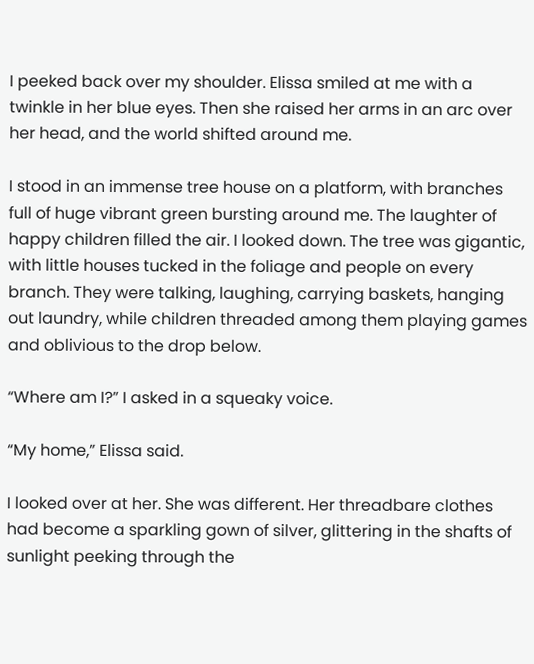I peeked back over my shoulder. Elissa smiled at me with a twinkle in her blue eyes. Then she raised her arms in an arc over her head, and the world shifted around me.

I stood in an immense tree house on a platform, with branches full of huge vibrant green bursting around me. The laughter of happy children filled the air. I looked down. The tree was gigantic, with little houses tucked in the foliage and people on every branch. They were talking, laughing, carrying baskets, hanging out laundry, while children threaded among them playing games and oblivious to the drop below.

“Where am I?” I asked in a squeaky voice.

“My home,” Elissa said.

I looked over at her. She was different. Her threadbare clothes had become a sparkling gown of silver, glittering in the shafts of sunlight peeking through the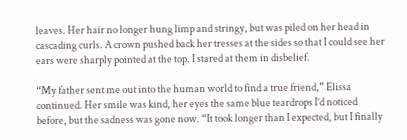leaves. Her hair no longer hung limp and stringy, but was piled on her head in cascading curls. A crown pushed back her tresses at the sides so that I could see her ears were sharply pointed at the top. I stared at them in disbelief.

“My father sent me out into the human world to find a true friend,” Elissa continued. Her smile was kind, her eyes the same blue teardrops I’d noticed before, but the sadness was gone now. “It took longer than I expected, but I finally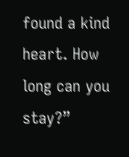found a kind heart. How long can you stay?”